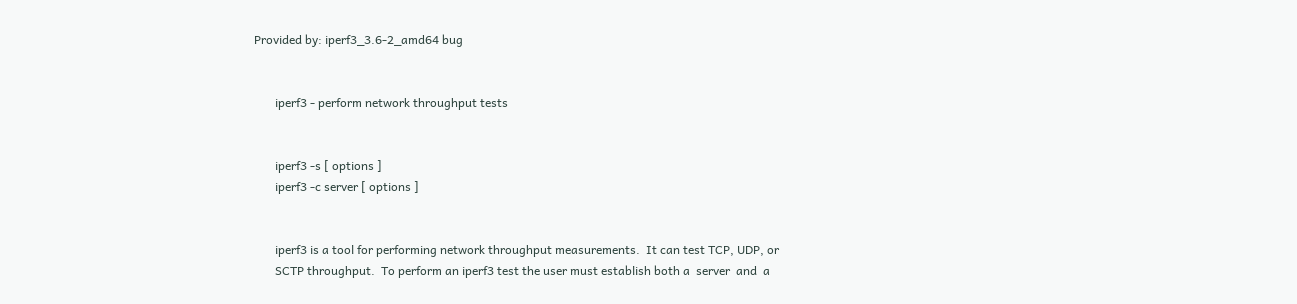Provided by: iperf3_3.6-2_amd64 bug


       iperf3 - perform network throughput tests


       iperf3 -s [ options ]
       iperf3 -c server [ options ]


       iperf3 is a tool for performing network throughput measurements.  It can test TCP, UDP, or
       SCTP throughput.  To perform an iperf3 test the user must establish both a  server  and  a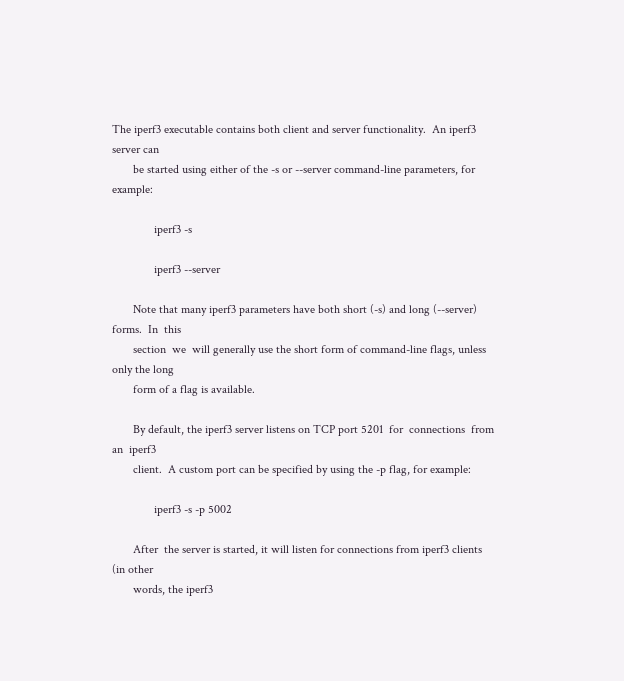The iperf3 executable contains both client and server functionality.  An iperf3 server can
       be started using either of the -s or --server command-line parameters, for example:

              iperf3 -s

              iperf3 --server

       Note that many iperf3 parameters have both short (-s) and long (--server) forms.  In  this
       section  we  will generally use the short form of command-line flags, unless only the long
       form of a flag is available.

       By default, the iperf3 server listens on TCP port 5201  for  connections  from  an  iperf3
       client.  A custom port can be specified by using the -p flag, for example:

              iperf3 -s -p 5002

       After  the server is started, it will listen for connections from iperf3 clients (in other
       words, the iperf3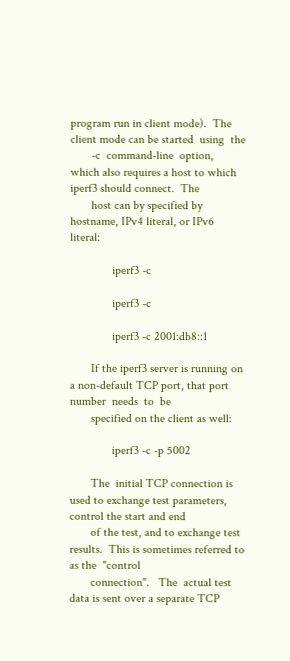program run in client mode).  The client mode can be started  using  the
       -c  command-line  option,  which also requires a host to which iperf3 should connect.  The
       host can by specified by hostname, IPv4 literal, or IPv6 literal:

              iperf3 -c

              iperf3 -c

              iperf3 -c 2001:db8::1

       If the iperf3 server is running on a non-default TCP port, that port number  needs  to  be
       specified on the client as well:

              iperf3 -c -p 5002

       The  initial TCP connection is used to exchange test parameters, control the start and end
       of the test, and to exchange test results.  This is sometimes referred to as the  "control
       connection".   The  actual test data is sent over a separate TCP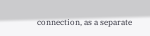connection, as a separate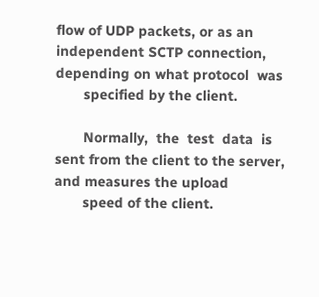flow of UDP packets, or as an independent SCTP connection, depending on what protocol  was
       specified by the client.

       Normally,  the  test  data  is sent from the client to the server, and measures the upload
       speed of the client.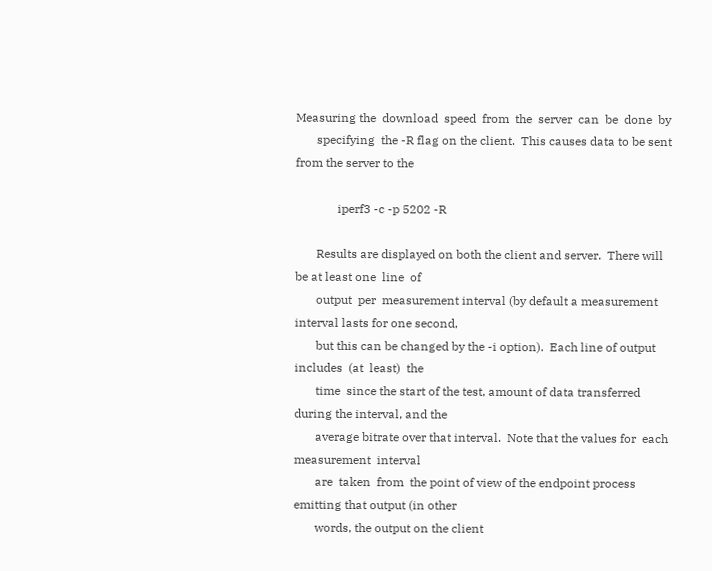Measuring the  download  speed  from  the  server  can  be  done  by
       specifying  the -R flag on the client.  This causes data to be sent from the server to the

              iperf3 -c -p 5202 -R

       Results are displayed on both the client and server.  There will be at least one  line  of
       output  per  measurement interval (by default a measurement interval lasts for one second,
       but this can be changed by the -i option).  Each line of output includes  (at  least)  the
       time  since the start of the test, amount of data transferred during the interval, and the
       average bitrate over that interval.  Note that the values for  each  measurement  interval
       are  taken  from  the point of view of the endpoint process emitting that output (in other
       words, the output on the client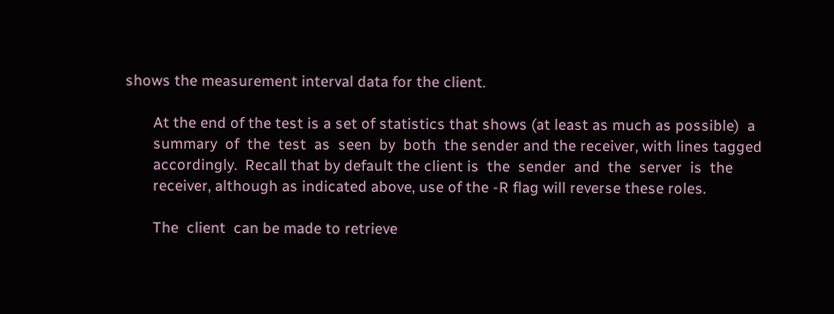shows the measurement interval data for the client.

       At the end of the test is a set of statistics that shows (at least as much as possible)  a
       summary  of  the  test  as  seen  by  both  the sender and the receiver, with lines tagged
       accordingly.  Recall that by default the client is  the  sender  and  the  server  is  the
       receiver, although as indicated above, use of the -R flag will reverse these roles.

       The  client  can be made to retrieve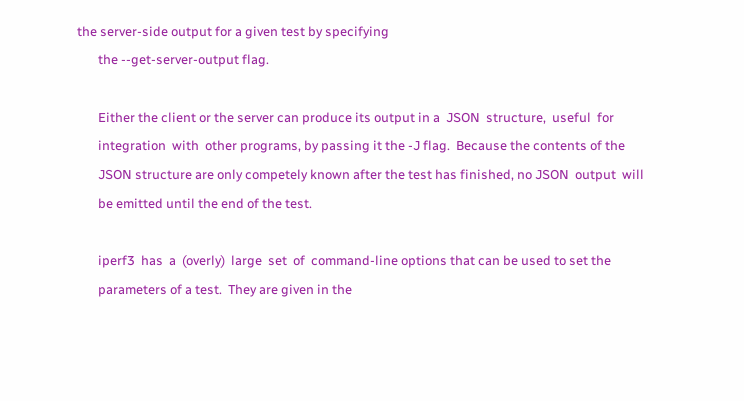the server-side output for a given test by specifying
       the --get-server-output flag.

       Either the client or the server can produce its output in a  JSON  structure,  useful  for
       integration  with  other programs, by passing it the -J flag.  Because the contents of the
       JSON structure are only competely known after the test has finished, no JSON  output  will
       be emitted until the end of the test.

       iperf3  has  a  (overly)  large  set  of  command-line options that can be used to set the
       parameters of a test.  They are given in the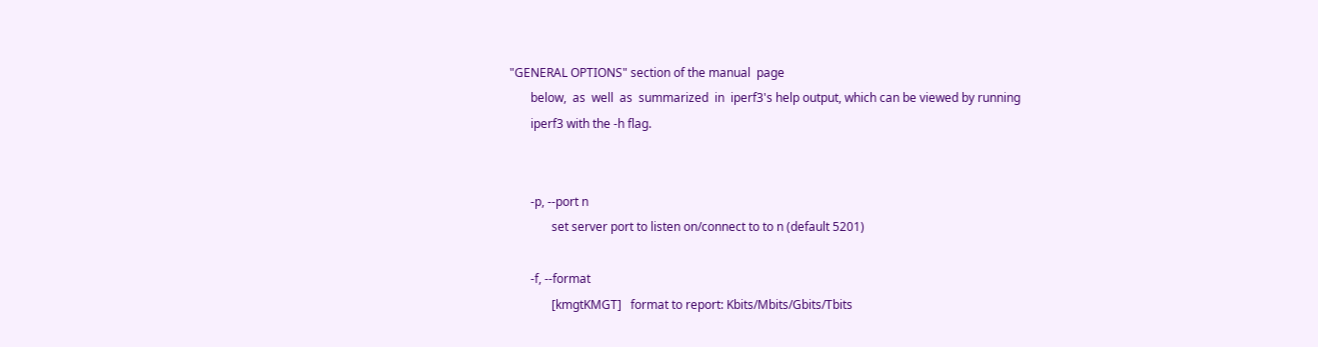"GENERAL OPTIONS" section of the manual  page
       below,  as  well  as  summarized  in  iperf3's help output, which can be viewed by running
       iperf3 with the -h flag.


       -p, --port n
              set server port to listen on/connect to to n (default 5201)

       -f, --format
              [kmgtKMGT]   format to report: Kbits/Mbits/Gbits/Tbits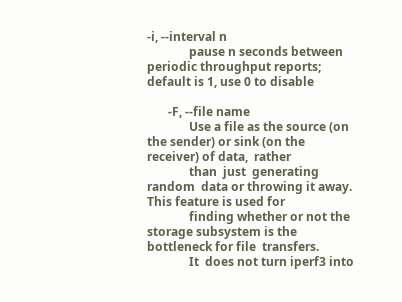-i, --interval n
              pause n seconds between periodic throughput reports; default is 1, use 0 to disable

       -F, --file name
              Use a file as the source (on the sender) or sink (on the receiver) of data,  rather
              than  just  generating  random  data or throwing it away.  This feature is used for
              finding whether or not the storage subsystem is the bottleneck for file  transfers.
              It  does not turn iperf3 into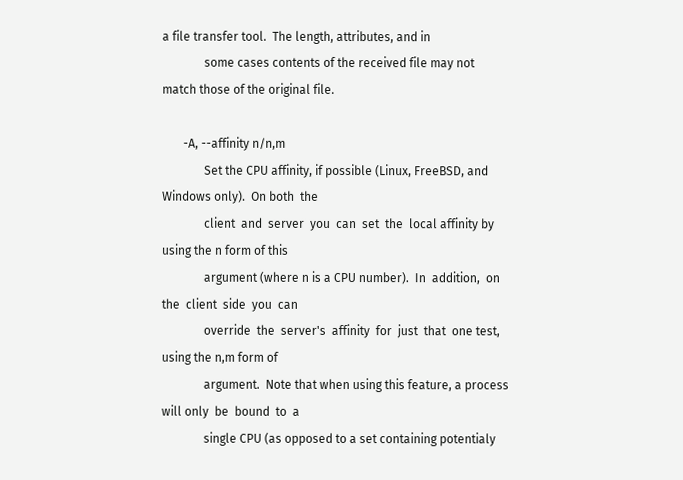a file transfer tool.  The length, attributes, and in
              some cases contents of the received file may not match those of the original file.

       -A, --affinity n/n,m
              Set the CPU affinity, if possible (Linux, FreeBSD, and Windows only).  On both  the
              client  and  server  you  can  set  the  local affinity by using the n form of this
              argument (where n is a CPU number).  In  addition,  on  the  client  side  you  can
              override  the  server's  affinity  for  just  that  one test, using the n,m form of
              argument.  Note that when using this feature, a process will only  be  bound  to  a
              single CPU (as opposed to a set containing potentialy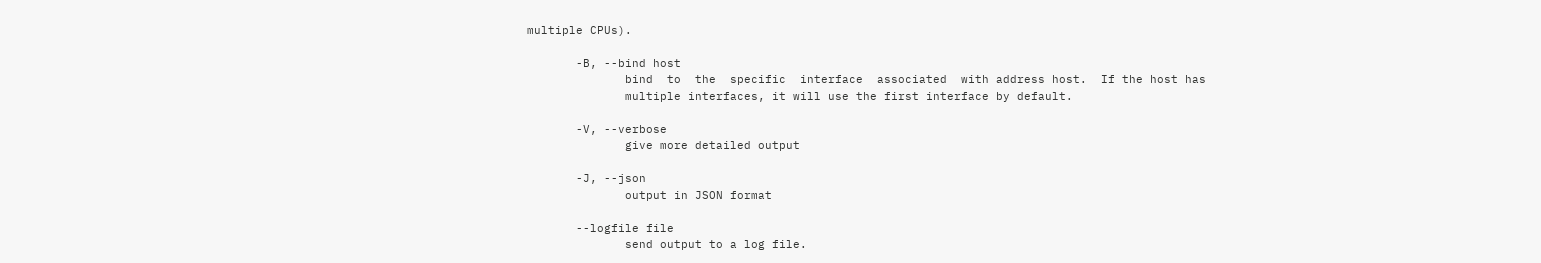multiple CPUs).

       -B, --bind host
              bind  to  the  specific  interface  associated  with address host.  If the host has
              multiple interfaces, it will use the first interface by default.

       -V, --verbose
              give more detailed output

       -J, --json
              output in JSON format

       --logfile file
              send output to a log file.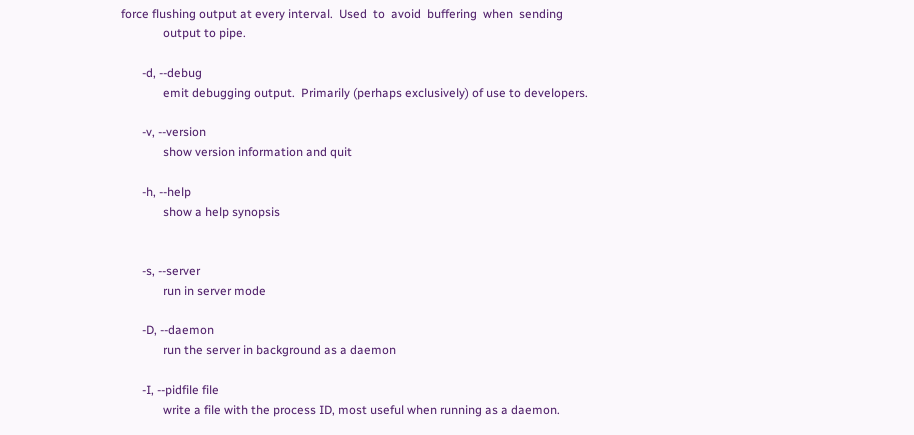force flushing output at every interval.  Used  to  avoid  buffering  when  sending
              output to pipe.

       -d, --debug
              emit debugging output.  Primarily (perhaps exclusively) of use to developers.

       -v, --version
              show version information and quit

       -h, --help
              show a help synopsis


       -s, --server
              run in server mode

       -D, --daemon
              run the server in background as a daemon

       -I, --pidfile file
              write a file with the process ID, most useful when running as a daemon.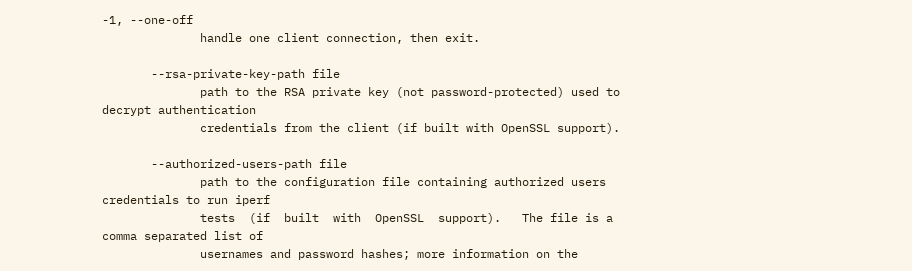-1, --one-off
              handle one client connection, then exit.

       --rsa-private-key-path file
              path to the RSA private key (not password-protected) used to decrypt authentication
              credentials from the client (if built with OpenSSL support).

       --authorized-users-path file
              path to the configuration file containing authorized users credentials to run iperf
              tests  (if  built  with  OpenSSL  support).   The file is a comma separated list of
              usernames and password hashes; more information on the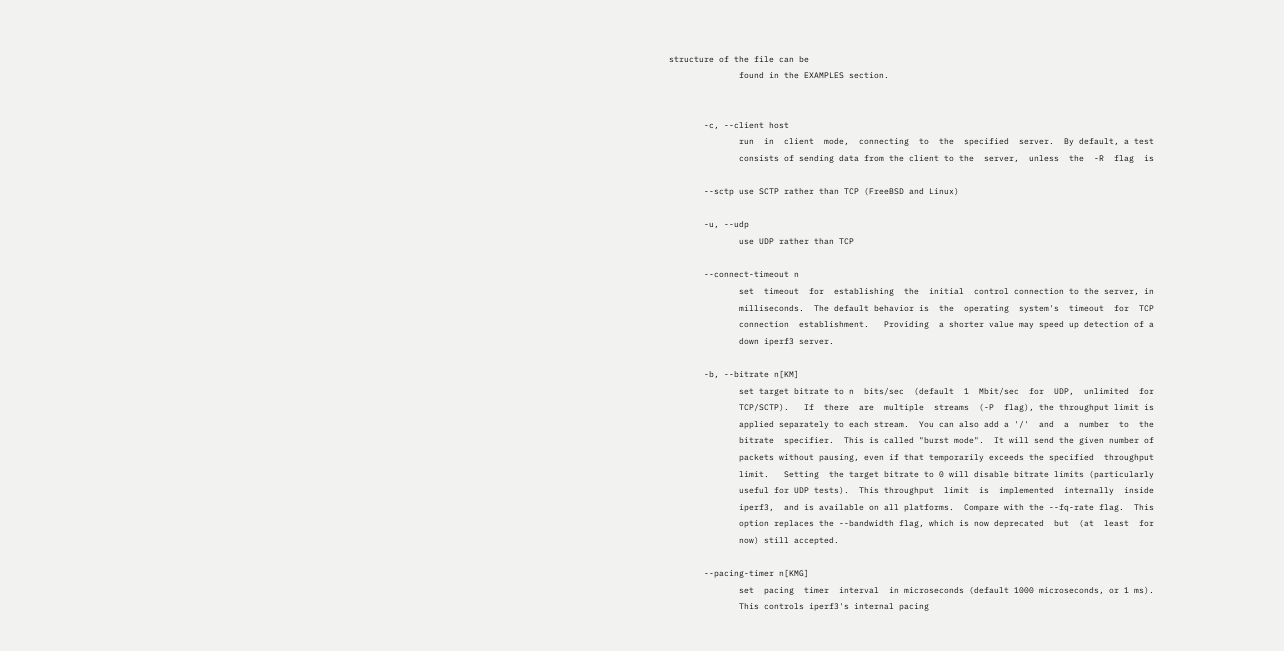structure of the file can be
              found in the EXAMPLES section.


       -c, --client host
              run  in  client  mode,  connecting  to  the  specified  server.  By default, a test
              consists of sending data from the client to the  server,  unless  the  -R  flag  is

       --sctp use SCTP rather than TCP (FreeBSD and Linux)

       -u, --udp
              use UDP rather than TCP

       --connect-timeout n
              set  timeout  for  establishing  the  initial  control connection to the server, in
              milliseconds.  The default behavior is  the  operating  system's  timeout  for  TCP
              connection  establishment.   Providing  a shorter value may speed up detection of a
              down iperf3 server.

       -b, --bitrate n[KM]
              set target bitrate to n  bits/sec  (default  1  Mbit/sec  for  UDP,  unlimited  for
              TCP/SCTP).   If  there  are  multiple  streams  (-P  flag), the throughput limit is
              applied separately to each stream.  You can also add a '/'  and  a  number  to  the
              bitrate  specifier.  This is called "burst mode".  It will send the given number of
              packets without pausing, even if that temporarily exceeds the specified  throughput
              limit.   Setting  the target bitrate to 0 will disable bitrate limits (particularly
              useful for UDP tests).  This throughput  limit  is  implemented  internally  inside
              iperf3,  and is available on all platforms.  Compare with the --fq-rate flag.  This
              option replaces the --bandwidth flag, which is now deprecated  but  (at  least  for
              now) still accepted.

       --pacing-timer n[KMG]
              set  pacing  timer  interval  in microseconds (default 1000 microseconds, or 1 ms).
              This controls iperf3's internal pacing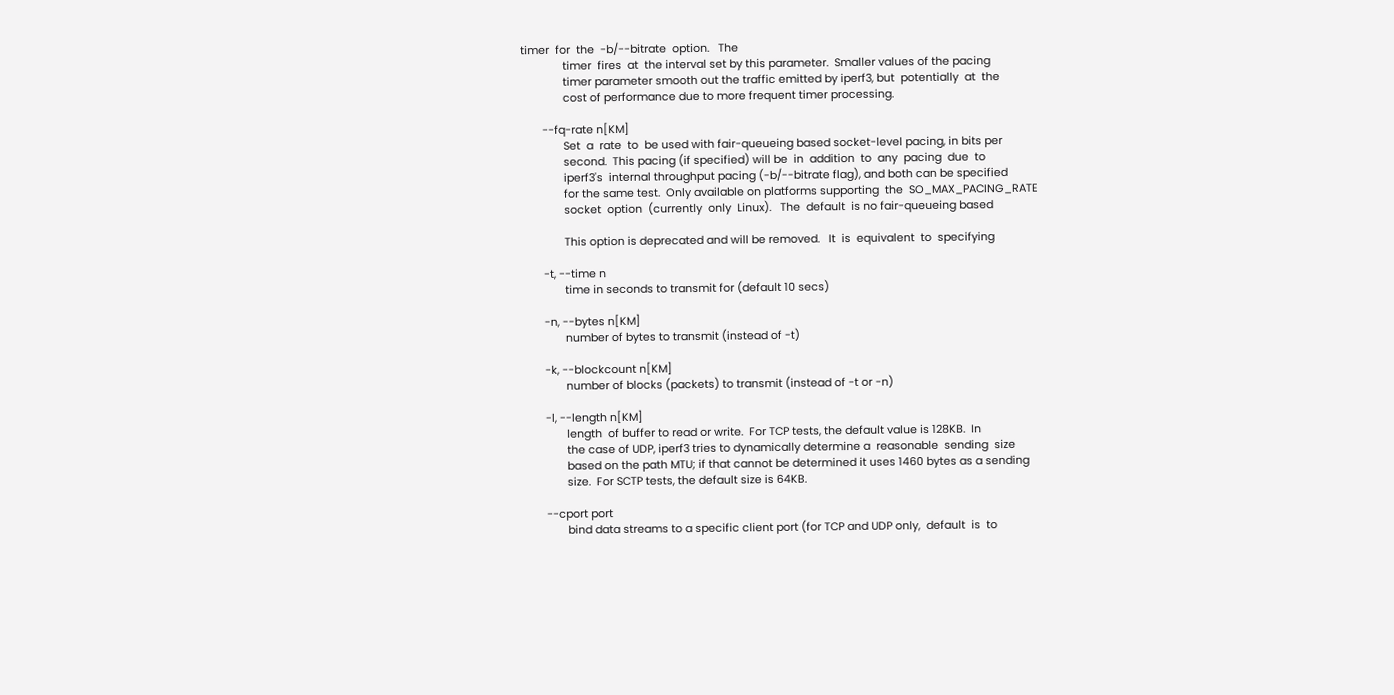timer  for  the  -b/--bitrate  option.   The
              timer  fires  at  the interval set by this parameter.  Smaller values of the pacing
              timer parameter smooth out the traffic emitted by iperf3, but  potentially  at  the
              cost of performance due to more frequent timer processing.

       --fq-rate n[KM]
              Set  a  rate  to  be used with fair-queueing based socket-level pacing, in bits per
              second.  This pacing (if specified) will be  in  addition  to  any  pacing  due  to
              iperf3's  internal throughput pacing (-b/--bitrate flag), and both can be specified
              for the same test.  Only available on platforms supporting  the  SO_MAX_PACING_RATE
              socket  option  (currently  only  Linux).   The  default  is no fair-queueing based

              This option is deprecated and will be removed.   It  is  equivalent  to  specifying

       -t, --time n
              time in seconds to transmit for (default 10 secs)

       -n, --bytes n[KM]
              number of bytes to transmit (instead of -t)

       -k, --blockcount n[KM]
              number of blocks (packets) to transmit (instead of -t or -n)

       -l, --length n[KM]
              length  of buffer to read or write.  For TCP tests, the default value is 128KB.  In
              the case of UDP, iperf3 tries to dynamically determine a  reasonable  sending  size
              based on the path MTU; if that cannot be determined it uses 1460 bytes as a sending
              size.  For SCTP tests, the default size is 64KB.

       --cport port
              bind data streams to a specific client port (for TCP and UDP only,  default  is  to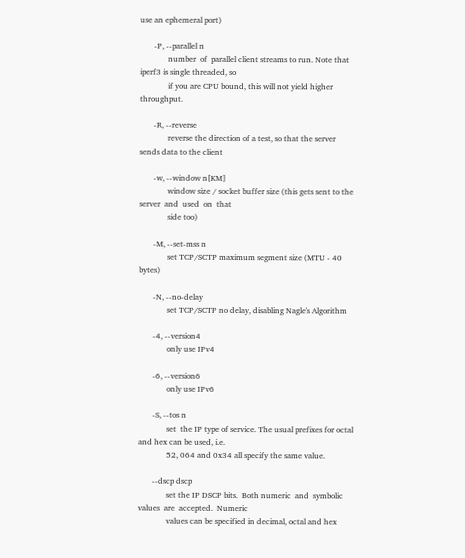use an ephemeral port)

       -P, --parallel n
              number  of  parallel client streams to run. Note that iperf3 is single threaded, so
              if you are CPU bound, this will not yield higher throughput.

       -R, --reverse
              reverse the direction of a test, so that the server sends data to the client

       -w, --window n[KM]
              window size / socket buffer size (this gets sent to the server  and  used  on  that
              side too)

       -M, --set-mss n
              set TCP/SCTP maximum segment size (MTU - 40 bytes)

       -N, --no-delay
              set TCP/SCTP no delay, disabling Nagle's Algorithm

       -4, --version4
              only use IPv4

       -6, --version6
              only use IPv6

       -S, --tos n
              set  the IP type of service. The usual prefixes for octal and hex can be used, i.e.
              52, 064 and 0x34 all specify the same value.

       --dscp dscp
              set the IP DSCP bits.  Both numeric  and  symbolic  values  are  accepted.  Numeric
              values can be specified in decimal, octal and hex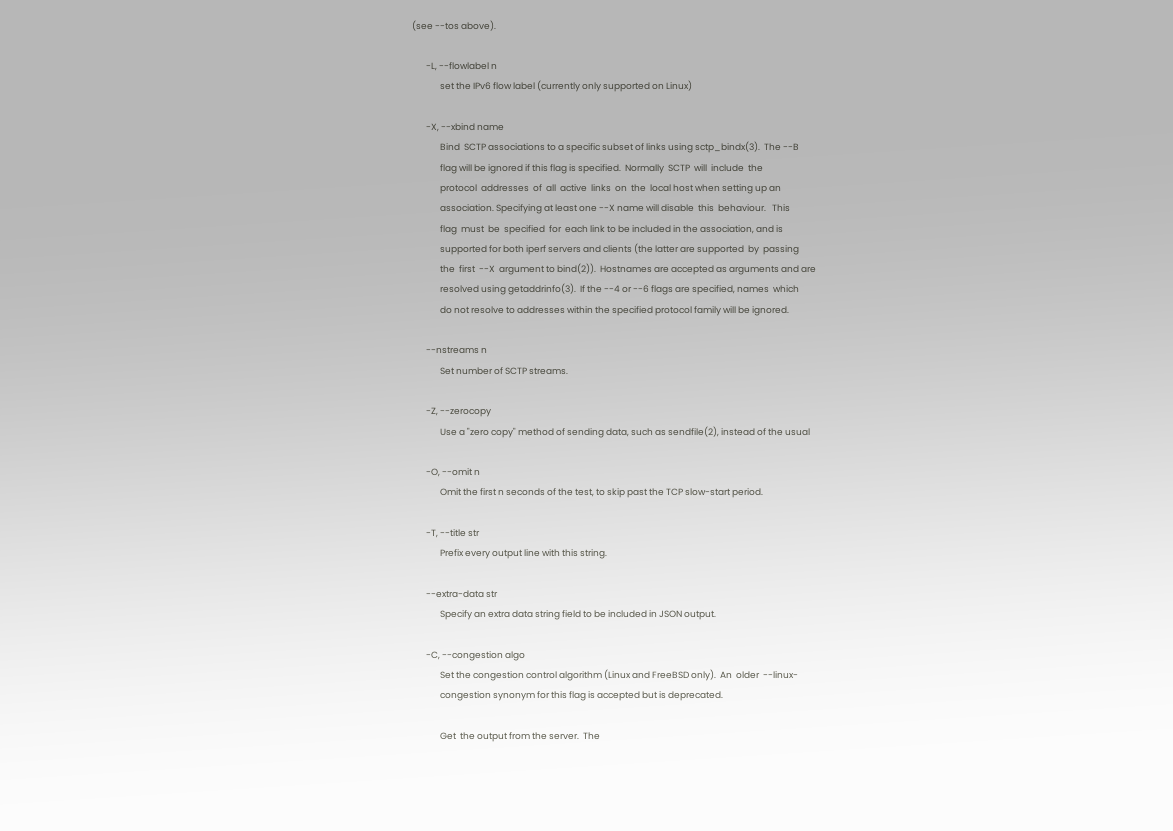(see --tos above).

       -L, --flowlabel n
              set the IPv6 flow label (currently only supported on Linux)

       -X, --xbind name
              Bind  SCTP associations to a specific subset of links using sctp_bindx(3).  The --B
              flag will be ignored if this flag is specified.  Normally  SCTP  will  include  the
              protocol  addresses  of  all  active  links  on  the  local host when setting up an
              association. Specifying at least one --X name will disable  this  behaviour.   This
              flag  must  be  specified  for  each link to be included in the association, and is
              supported for both iperf servers and clients (the latter are supported  by  passing
              the  first  --X  argument to bind(2)).  Hostnames are accepted as arguments and are
              resolved using getaddrinfo(3).  If the --4 or --6 flags are specified, names  which
              do not resolve to addresses within the specified protocol family will be ignored.

       --nstreams n
              Set number of SCTP streams.

       -Z, --zerocopy
              Use a "zero copy" method of sending data, such as sendfile(2), instead of the usual

       -O, --omit n
              Omit the first n seconds of the test, to skip past the TCP slow-start period.

       -T, --title str
              Prefix every output line with this string.

       --extra-data str
              Specify an extra data string field to be included in JSON output.

       -C, --congestion algo
              Set the congestion control algorithm (Linux and FreeBSD only).  An  older  --linux-
              congestion synonym for this flag is accepted but is deprecated.

              Get  the output from the server.  The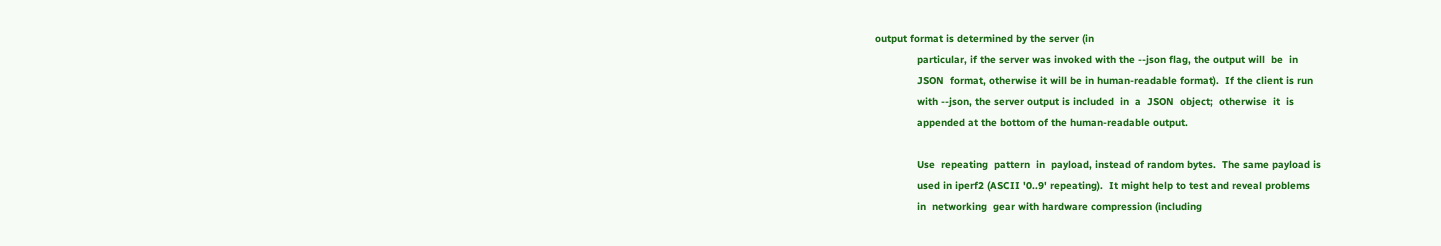output format is determined by the server (in
              particular, if the server was invoked with the --json flag, the output will  be  in
              JSON  format, otherwise it will be in human-readable format).  If the client is run
              with --json, the server output is included  in  a  JSON  object;  otherwise  it  is
              appended at the bottom of the human-readable output.

              Use  repeating  pattern  in  payload, instead of random bytes.  The same payload is
              used in iperf2 (ASCII '0..9' repeating).  It might help to test and reveal problems
              in  networking  gear with hardware compression (including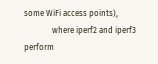some WiFi access points),
              where iperf2 and iperf3 perform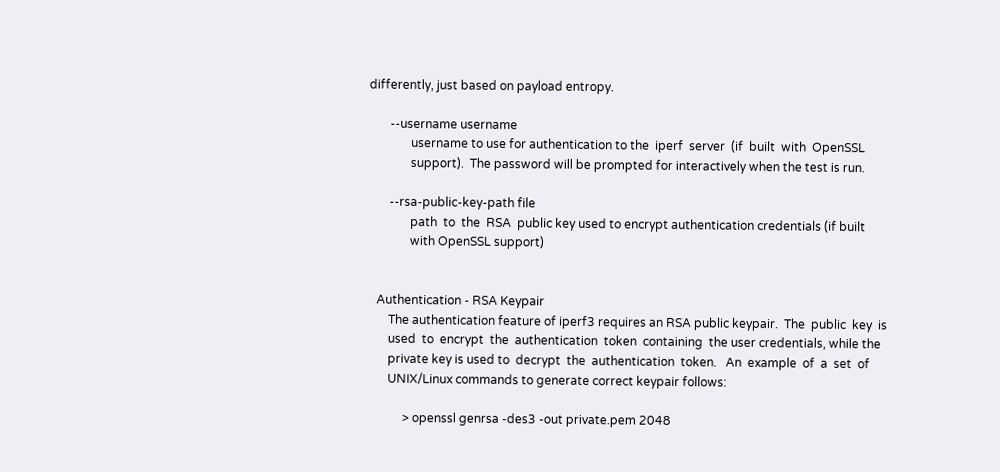differently, just based on payload entropy.

       --username username
              username to use for authentication to the  iperf  server  (if  built  with  OpenSSL
              support).  The password will be prompted for interactively when the test is run.

       --rsa-public-key-path file
              path  to  the  RSA  public key used to encrypt authentication credentials (if built
              with OpenSSL support)


   Authentication - RSA Keypair
       The authentication feature of iperf3 requires an RSA public keypair.  The  public  key  is
       used  to  encrypt  the  authentication  token  containing  the user credentials, while the
       private key is used to  decrypt  the  authentication  token.   An  example  of  a  set  of
       UNIX/Linux commands to generate correct keypair follows:

            > openssl genrsa -des3 -out private.pem 2048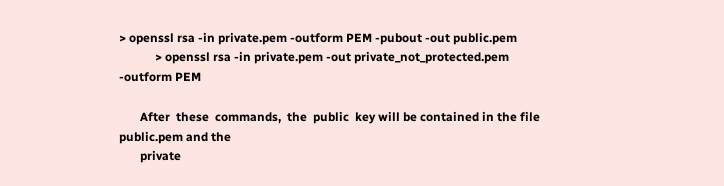> openssl rsa -in private.pem -outform PEM -pubout -out public.pem
            > openssl rsa -in private.pem -out private_not_protected.pem -outform PEM

       After  these  commands,  the  public  key will be contained in the file public.pem and the
       private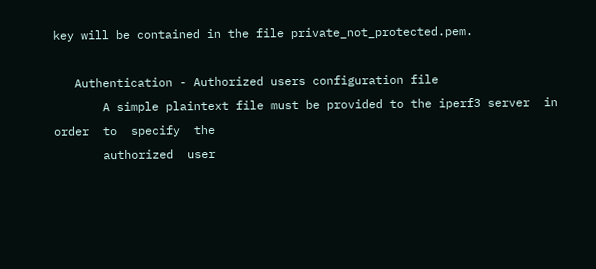key will be contained in the file private_not_protected.pem.

   Authentication - Authorized users configuration file
       A simple plaintext file must be provided to the iperf3 server  in  order  to  specify  the
       authorized  user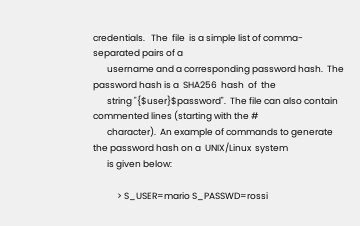credentials.   The  file  is a simple list of comma-separated pairs of a
       username and a corresponding password hash.  The password hash is a  SHA256  hash  of  the
       string "{$user}$password".  The file can also contain commented lines (starting with the #
       character).  An example of commands to generate the password hash on a  UNIX/Linux  system
       is given below:

            > S_USER=mario S_PASSWD=rossi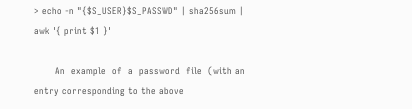> echo -n "{$S_USER}$S_PASSWD" | sha256sum | awk '{ print $1 }'

       An  example  of  a  password  file  (with an entry corresponding to the above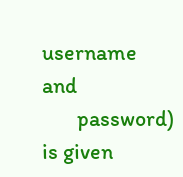username and
       password) is given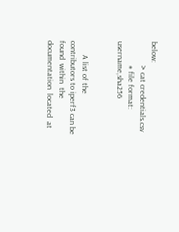below:
            > cat credentials.csv
            # file format: username,sha256


       A list of the contributors to iperf3 can be found  within  the  documentation  located  at